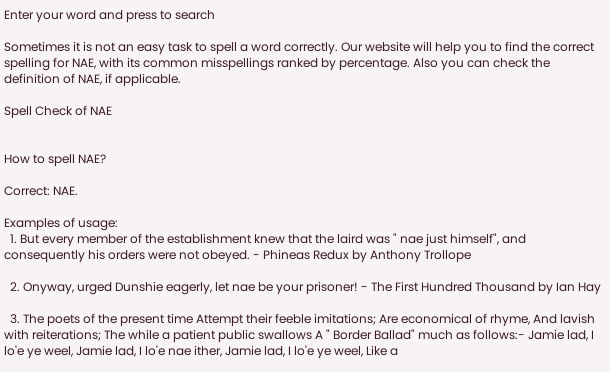Enter your word and press to search

Sometimes it is not an easy task to spell a word correctly. Our website will help you to find the correct spelling for NAE, with its common misspellings ranked by percentage. Also you can check the definition of NAE, if applicable.

Spell Check of NAE


How to spell NAE?

Correct: NAE.

Examples of usage:
  1. But every member of the establishment knew that the laird was " nae just himself", and consequently his orders were not obeyed. - Phineas Redux by Anthony Trollope

  2. Onyway, urged Dunshie eagerly, let nae be your prisoner! - The First Hundred Thousand by Ian Hay

  3. The poets of the present time Attempt their feeble imitations; Are economical of rhyme, And lavish with reiterations; The while a patient public swallows A " Border Ballad" much as follows:- Jamie lad, I lo'e ye weel, Jamie lad, I lo'e nae ither, Jamie lad, I lo'e ye weel, Like a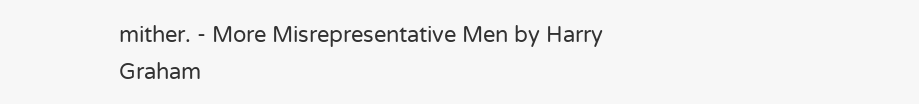mither. - More Misrepresentative Men by Harry Graham